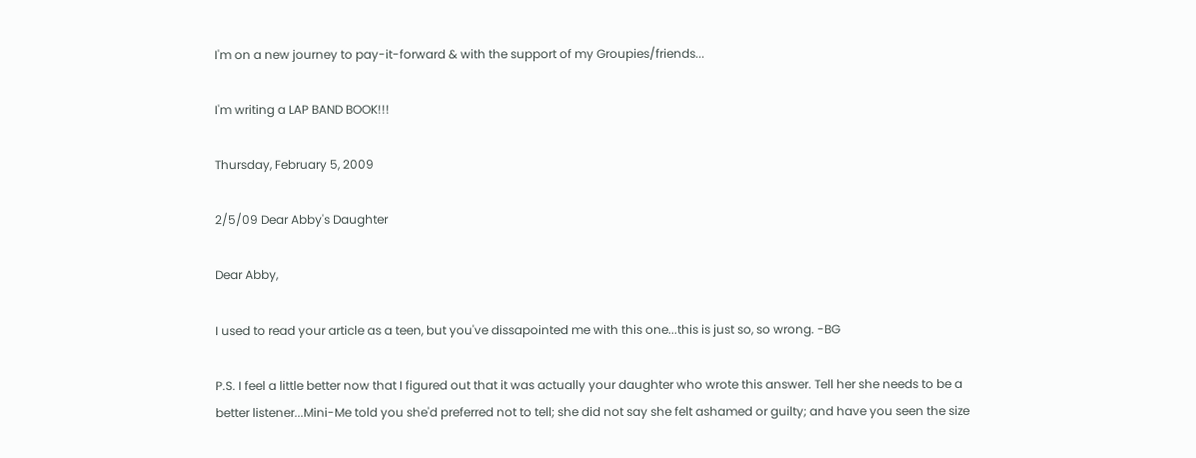I'm on a new journey to pay-it-forward & with the support of my Groupies/friends...

I'm writing a LAP BAND BOOK!!!

Thursday, February 5, 2009

2/5/09 Dear Abby's Daughter

Dear Abby,

I used to read your article as a teen, but you've dissapointed me with this one...this is just so, so wrong. -BG

P.S. I feel a little better now that I figured out that it was actually your daughter who wrote this answer. Tell her she needs to be a better listener...Mini-Me told you she'd preferred not to tell; she did not say she felt ashamed or guilty; and have you seen the size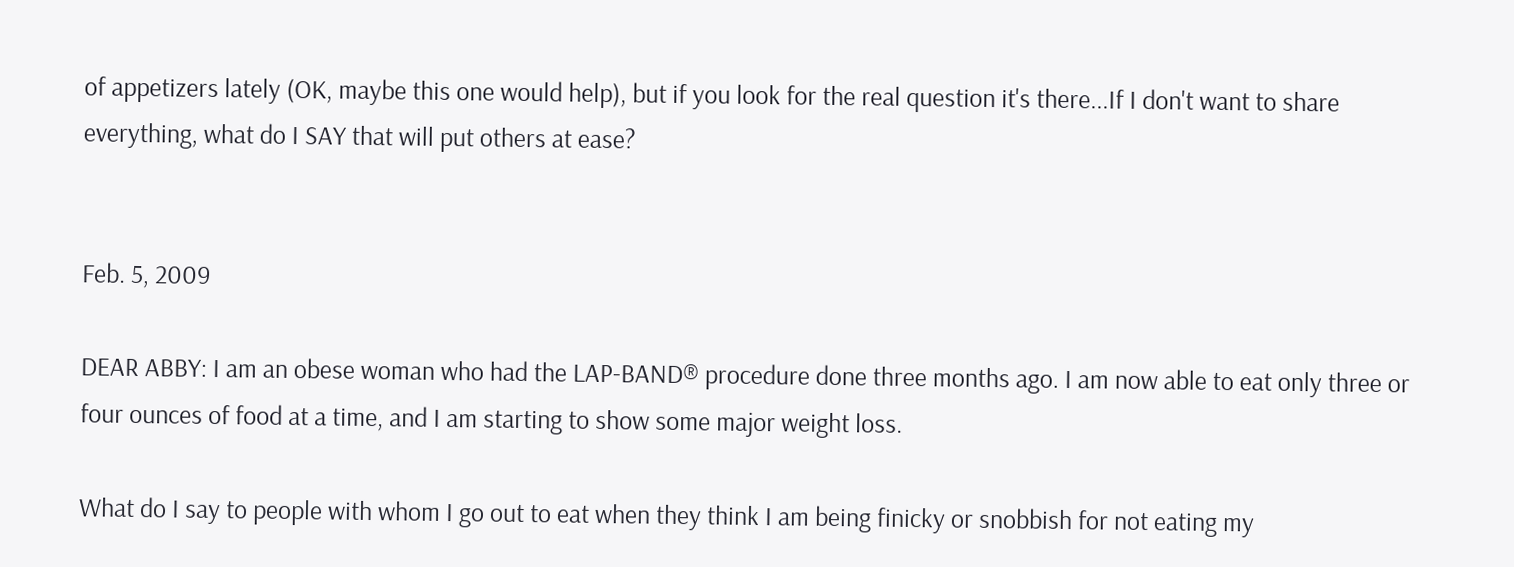of appetizers lately (OK, maybe this one would help), but if you look for the real question it's there...If I don't want to share everything, what do I SAY that will put others at ease?


Feb. 5, 2009

DEAR ABBY: I am an obese woman who had the LAP-BAND® procedure done three months ago. I am now able to eat only three or four ounces of food at a time, and I am starting to show some major weight loss.

What do I say to people with whom I go out to eat when they think I am being finicky or snobbish for not eating my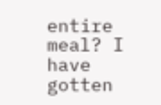entire meal? I have gotten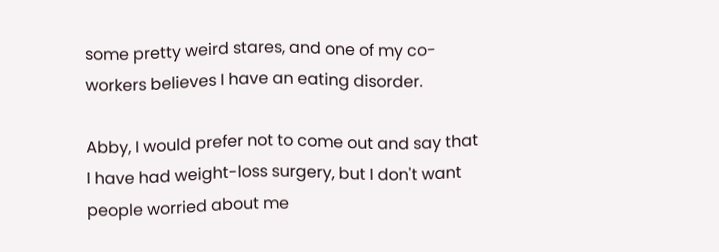some pretty weird stares, and one of my co-workers believes I have an eating disorder.

Abby, I would prefer not to come out and say that I have had weight-loss surgery, but I don't want people worried about me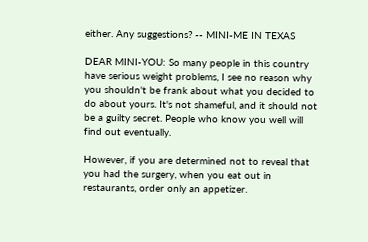either. Any suggestions? -- MINI-ME IN TEXAS

DEAR MINI-YOU: So many people in this country have serious weight problems, I see no reason why you shouldn't be frank about what you decided to do about yours. It's not shameful, and it should not be a guilty secret. People who know you well will find out eventually.

However, if you are determined not to reveal that you had the surgery, when you eat out in restaurants, order only an appetizer.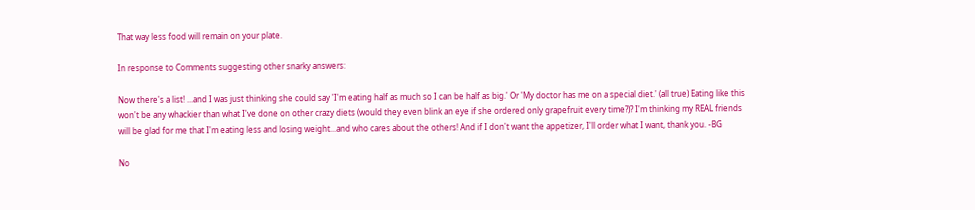That way less food will remain on your plate.

In response to Comments suggesting other snarky answers:

Now there's a list! ...and I was just thinking she could say 'I'm eating half as much so I can be half as big.' Or 'My doctor has me on a special diet.' (all true) Eating like this won't be any whackier than what I've done on other crazy diets (would they even blink an eye if she ordered only grapefruit every time?)? I'm thinking my REAL friends will be glad for me that I'm eating less and losing weight...and who cares about the others! And if I don't want the appetizer, I'll order what I want, thank you. -BG

No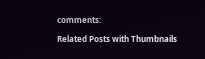comments:

Related Posts with Thumbnails